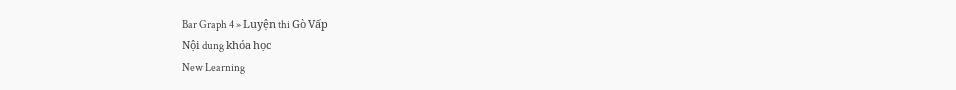Bar Graph 4 » Luyện thi Gò Vấp
Nội dung khóa học
New Learning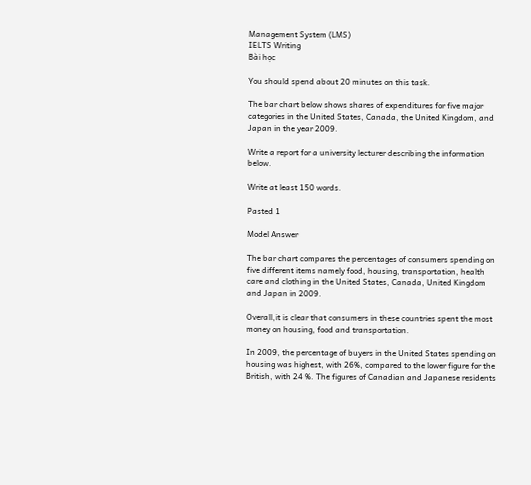Management System (LMS)
IELTS Writing
Bài học

You should spend about 20 minutes on this task.

The bar chart below shows shares of expenditures for five major categories in the United States, Canada, the United Kingdom, and Japan in the year 2009.

Write a report for a university lecturer describing the information below.

Write at least 150 words.

Pasted 1

Model Answer

The bar chart compares the percentages of consumers spending on five different items namely food, housing, transportation, health care and clothing in the United States, Canada, United Kingdom and Japan in 2009.

Overall,it is clear that consumers in these countries spent the most money on housing, food and transportation.

In 2009, the percentage of buyers in the United States spending on housing was highest, with 26%, compared to the lower figure for the British, with 24 %. The figures of Canadian and Japanese residents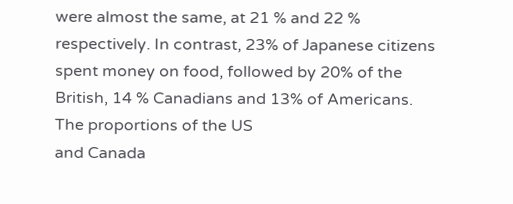were almost the same, at 21 % and 22 % respectively. In contrast, 23% of Japanese citizens spent money on food, followed by 20% of the British, 14 % Canadians and 13% of Americans. The proportions of the US
and Canada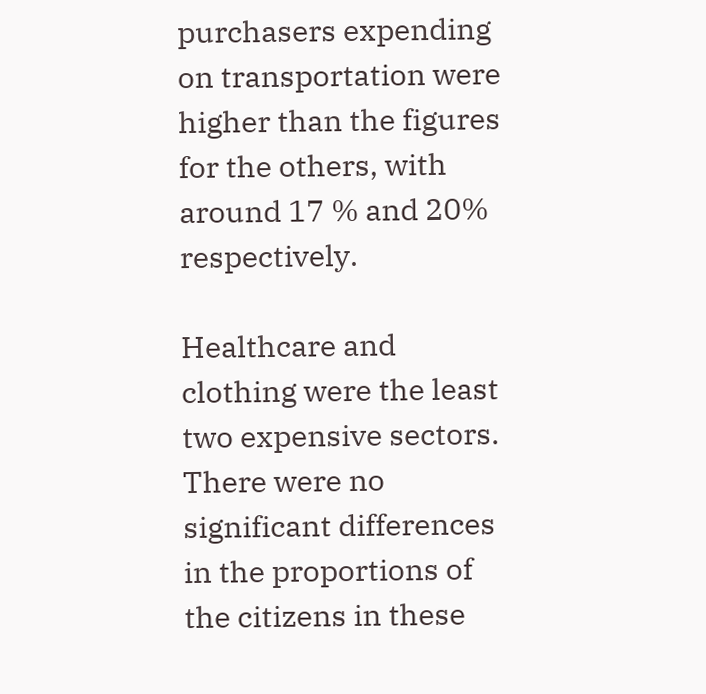purchasers expending on transportation were higher than the figures for the others, with around 17 % and 20% respectively.

Healthcare and clothing were the least two expensive sectors. There were no significant differences in the proportions of the citizens in these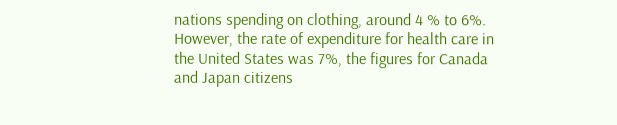nations spending on clothing, around 4 % to 6%. However, the rate of expenditure for health care in the United States was 7%, the figures for Canada and Japan citizens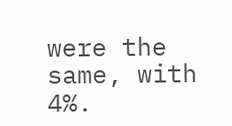were the same, with 4%.